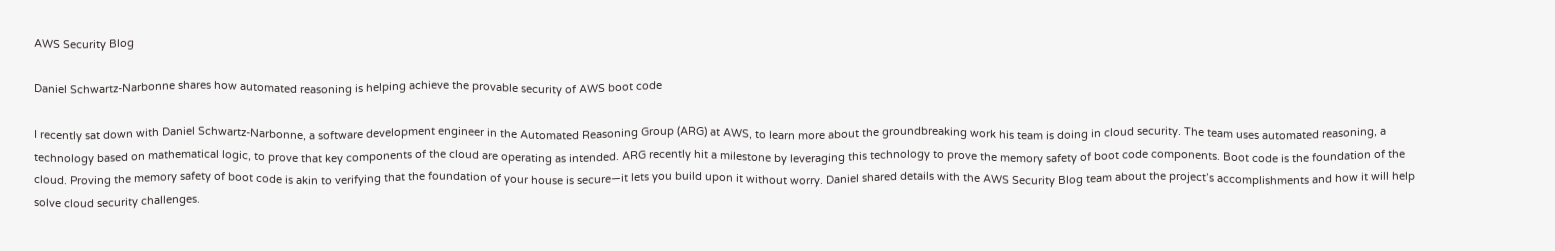AWS Security Blog

Daniel Schwartz-Narbonne shares how automated reasoning is helping achieve the provable security of AWS boot code

I recently sat down with Daniel Schwartz-Narbonne, a software development engineer in the Automated Reasoning Group (ARG) at AWS, to learn more about the groundbreaking work his team is doing in cloud security. The team uses automated reasoning, a technology based on mathematical logic, to prove that key components of the cloud are operating as intended. ARG recently hit a milestone by leveraging this technology to prove the memory safety of boot code components. Boot code is the foundation of the cloud. Proving the memory safety of boot code is akin to verifying that the foundation of your house is secure—it lets you build upon it without worry. Daniel shared details with the AWS Security Blog team about the project’s accomplishments and how it will help solve cloud security challenges.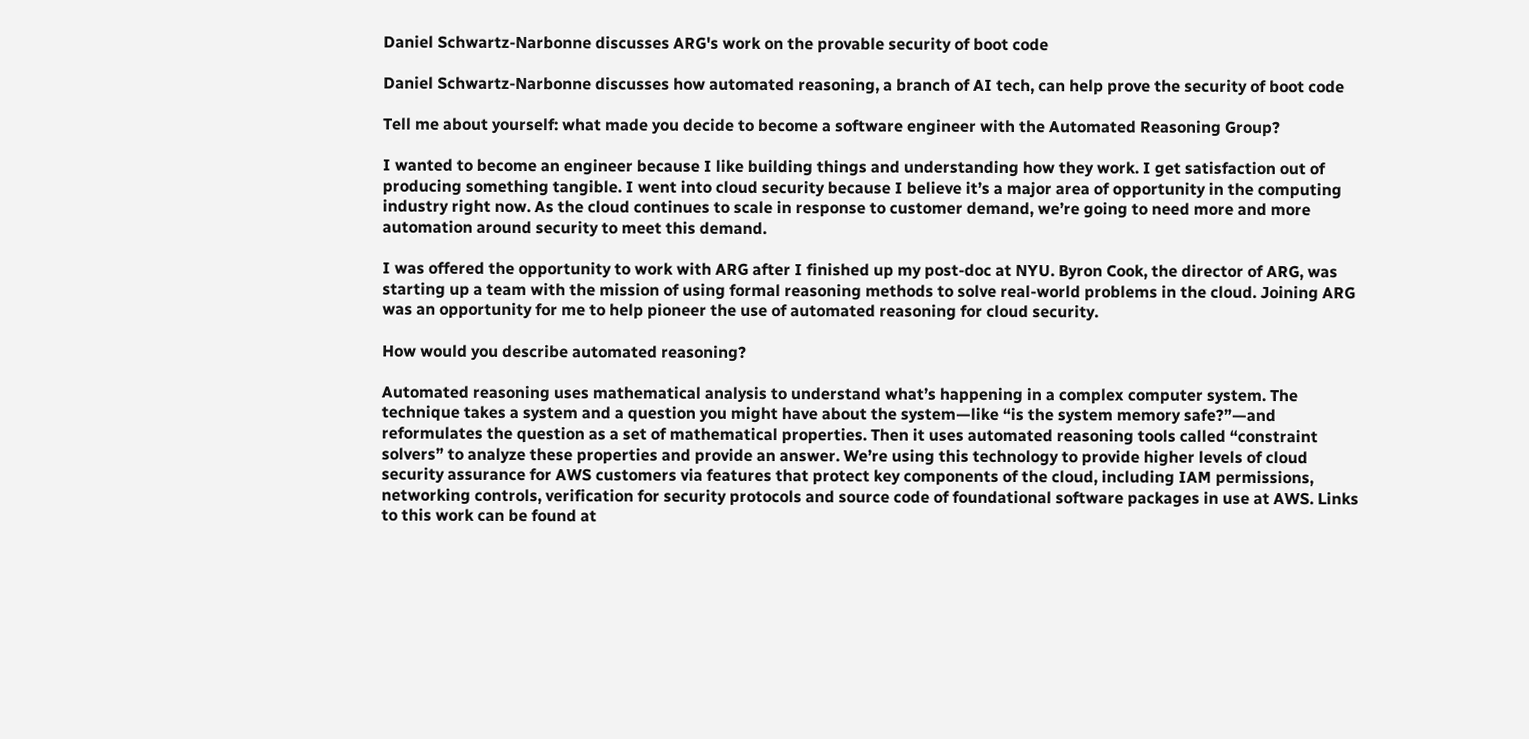Daniel Schwartz-Narbonne discusses ARG's work on the provable security of boot code

Daniel Schwartz-Narbonne discusses how automated reasoning, a branch of AI tech, can help prove the security of boot code

Tell me about yourself: what made you decide to become a software engineer with the Automated Reasoning Group?

I wanted to become an engineer because I like building things and understanding how they work. I get satisfaction out of producing something tangible. I went into cloud security because I believe it’s a major area of opportunity in the computing industry right now. As the cloud continues to scale in response to customer demand, we’re going to need more and more automation around security to meet this demand.

I was offered the opportunity to work with ARG after I finished up my post-doc at NYU. Byron Cook, the director of ARG, was starting up a team with the mission of using formal reasoning methods to solve real-world problems in the cloud. Joining ARG was an opportunity for me to help pioneer the use of automated reasoning for cloud security.

How would you describe automated reasoning?

Automated reasoning uses mathematical analysis to understand what’s happening in a complex computer system. The technique takes a system and a question you might have about the system—like “is the system memory safe?”—and reformulates the question as a set of mathematical properties. Then it uses automated reasoning tools called “constraint solvers” to analyze these properties and provide an answer. We’re using this technology to provide higher levels of cloud security assurance for AWS customers via features that protect key components of the cloud, including IAM permissions, networking controls, verification for security protocols and source code of foundational software packages in use at AWS. Links to this work can be found at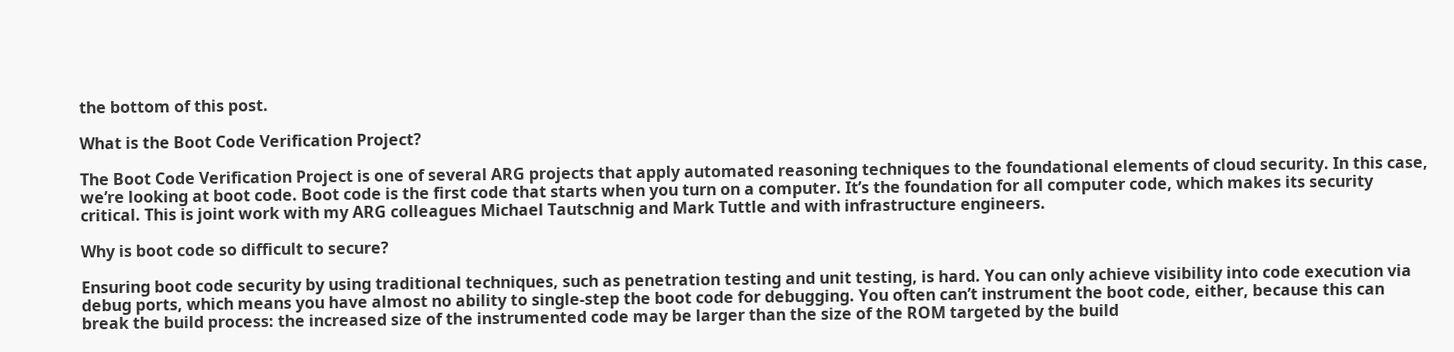the bottom of this post.

What is the Boot Code Verification Project?

The Boot Code Verification Project is one of several ARG projects that apply automated reasoning techniques to the foundational elements of cloud security. In this case, we’re looking at boot code. Boot code is the first code that starts when you turn on a computer. It’s the foundation for all computer code, which makes its security critical. This is joint work with my ARG colleagues Michael Tautschnig and Mark Tuttle and with infrastructure engineers.

Why is boot code so difficult to secure?

Ensuring boot code security by using traditional techniques, such as penetration testing and unit testing, is hard. You can only achieve visibility into code execution via debug ports, which means you have almost no ability to single-step the boot code for debugging. You often can’t instrument the boot code, either, because this can break the build process: the increased size of the instrumented code may be larger than the size of the ROM targeted by the build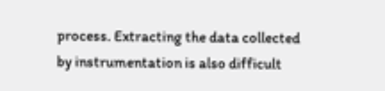process. Extracting the data collected by instrumentation is also difficult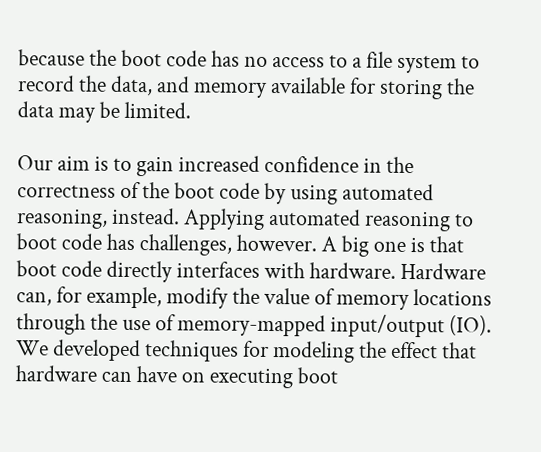because the boot code has no access to a file system to record the data, and memory available for storing the data may be limited.

Our aim is to gain increased confidence in the correctness of the boot code by using automated reasoning, instead. Applying automated reasoning to boot code has challenges, however. A big one is that boot code directly interfaces with hardware. Hardware can, for example, modify the value of memory locations through the use of memory-mapped input/output (IO). We developed techniques for modeling the effect that hardware can have on executing boot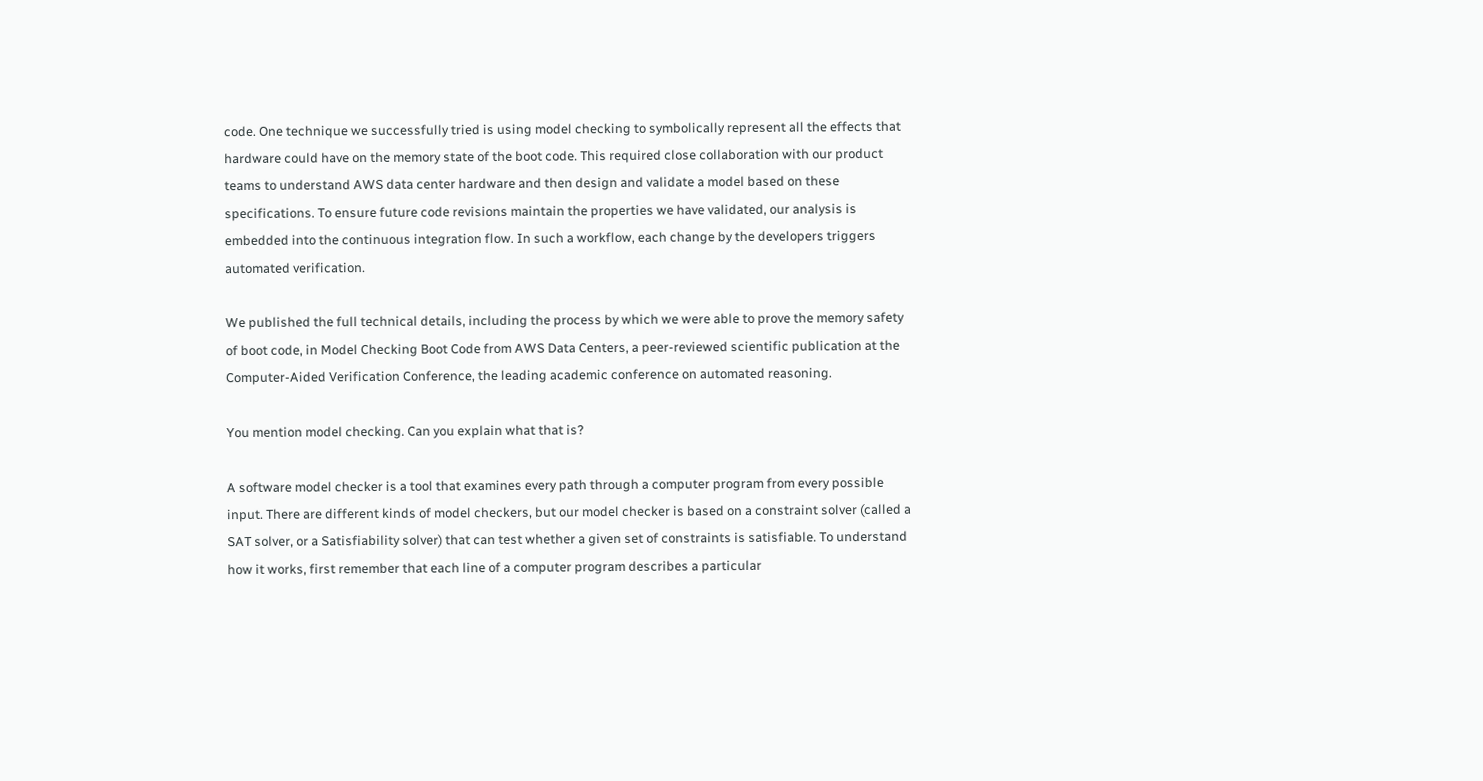code. One technique we successfully tried is using model checking to symbolically represent all the effects that hardware could have on the memory state of the boot code. This required close collaboration with our product teams to understand AWS data center hardware and then design and validate a model based on these specifications. To ensure future code revisions maintain the properties we have validated, our analysis is embedded into the continuous integration flow. In such a workflow, each change by the developers triggers automated verification.

We published the full technical details, including the process by which we were able to prove the memory safety of boot code, in Model Checking Boot Code from AWS Data Centers, a peer-reviewed scientific publication at the Computer-Aided Verification Conference, the leading academic conference on automated reasoning.

You mention model checking. Can you explain what that is?

A software model checker is a tool that examines every path through a computer program from every possible input. There are different kinds of model checkers, but our model checker is based on a constraint solver (called a SAT solver, or a Satisfiability solver) that can test whether a given set of constraints is satisfiable. To understand how it works, first remember that each line of a computer program describes a particular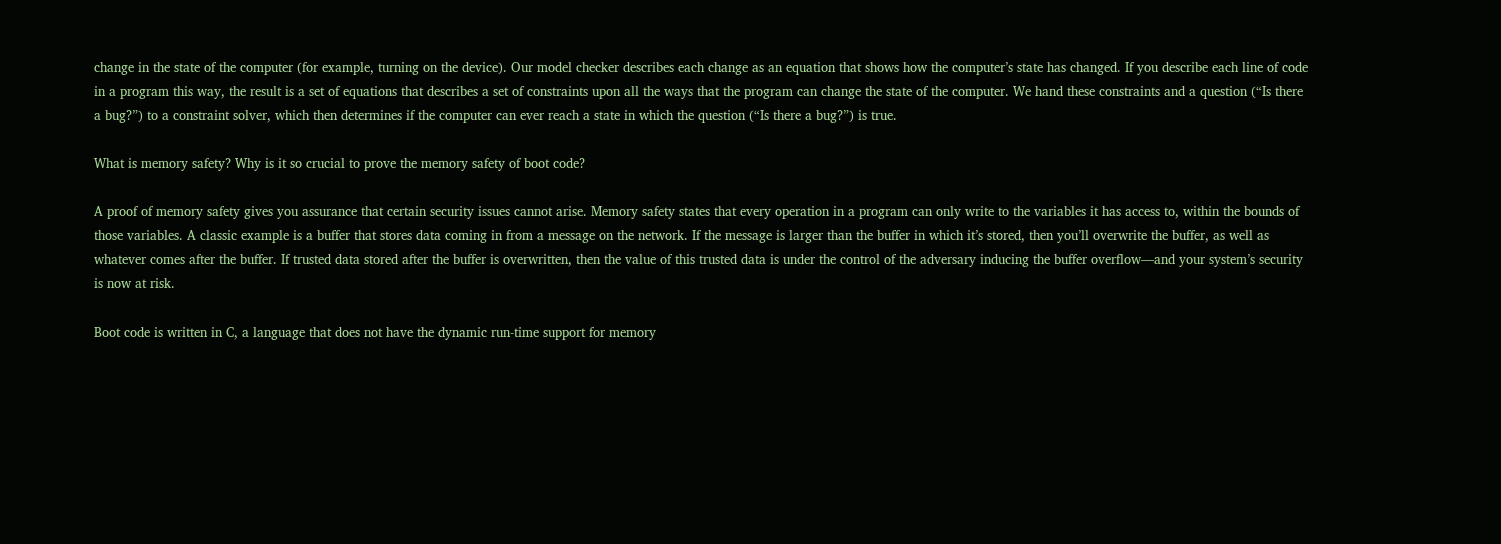change in the state of the computer (for example, turning on the device). Our model checker describes each change as an equation that shows how the computer’s state has changed. If you describe each line of code in a program this way, the result is a set of equations that describes a set of constraints upon all the ways that the program can change the state of the computer. We hand these constraints and a question (“Is there a bug?”) to a constraint solver, which then determines if the computer can ever reach a state in which the question (“Is there a bug?”) is true.

What is memory safety? Why is it so crucial to prove the memory safety of boot code?

A proof of memory safety gives you assurance that certain security issues cannot arise. Memory safety states that every operation in a program can only write to the variables it has access to, within the bounds of those variables. A classic example is a buffer that stores data coming in from a message on the network. If the message is larger than the buffer in which it’s stored, then you’ll overwrite the buffer, as well as whatever comes after the buffer. If trusted data stored after the buffer is overwritten, then the value of this trusted data is under the control of the adversary inducing the buffer overflow—and your system’s security is now at risk.

Boot code is written in C, a language that does not have the dynamic run-time support for memory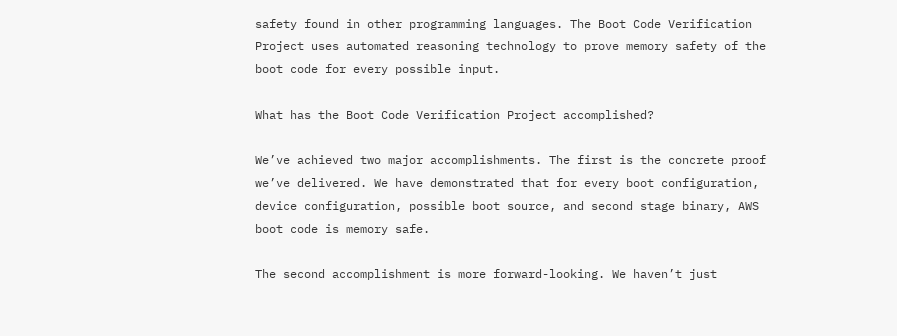safety found in other programming languages. The Boot Code Verification Project uses automated reasoning technology to prove memory safety of the boot code for every possible input.

What has the Boot Code Verification Project accomplished?

We’ve achieved two major accomplishments. The first is the concrete proof we’ve delivered. We have demonstrated that for every boot configuration, device configuration, possible boot source, and second stage binary, AWS boot code is memory safe.

The second accomplishment is more forward-looking. We haven’t just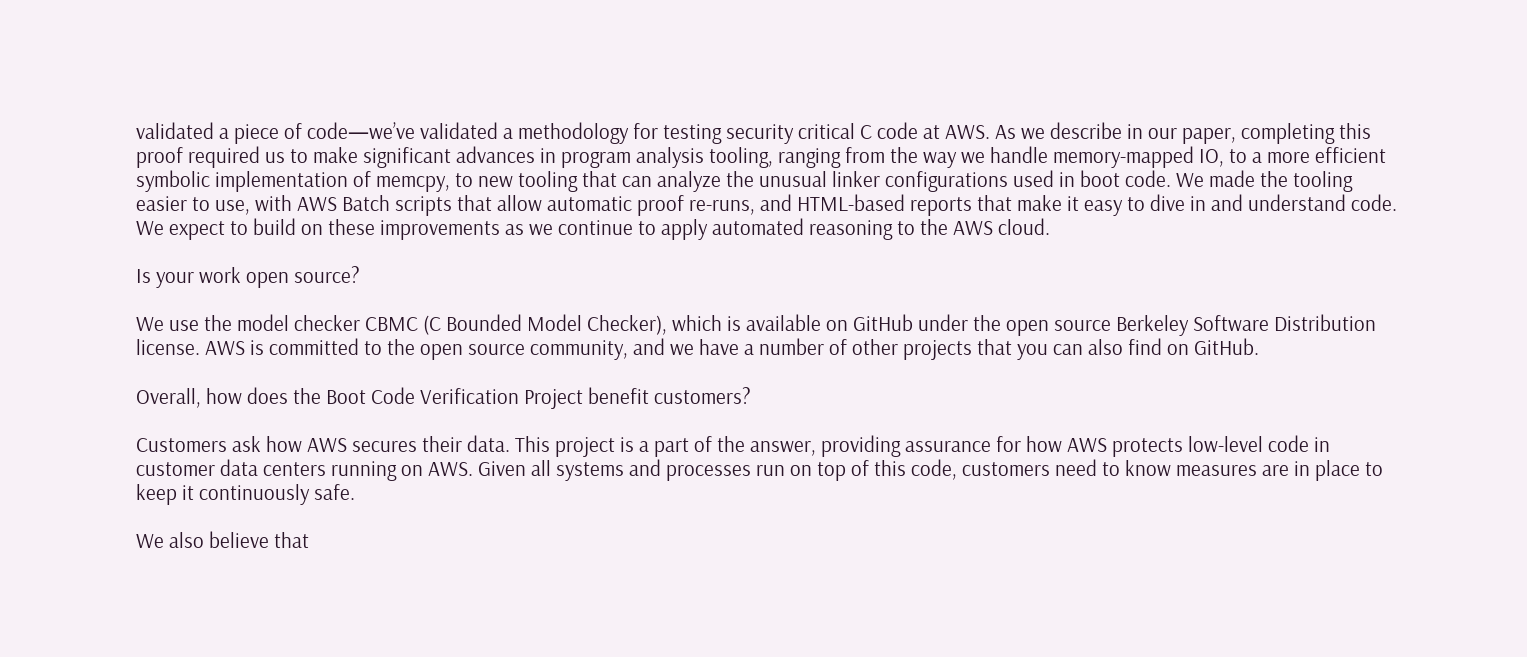validated a piece of code—we’ve validated a methodology for testing security critical C code at AWS. As we describe in our paper, completing this proof required us to make significant advances in program analysis tooling, ranging from the way we handle memory-mapped IO, to a more efficient symbolic implementation of memcpy, to new tooling that can analyze the unusual linker configurations used in boot code. We made the tooling easier to use, with AWS Batch scripts that allow automatic proof re-runs, and HTML-based reports that make it easy to dive in and understand code. We expect to build on these improvements as we continue to apply automated reasoning to the AWS cloud.

Is your work open source?

We use the model checker CBMC (C Bounded Model Checker), which is available on GitHub under the open source Berkeley Software Distribution license. AWS is committed to the open source community, and we have a number of other projects that you can also find on GitHub.

Overall, how does the Boot Code Verification Project benefit customers?

Customers ask how AWS secures their data. This project is a part of the answer, providing assurance for how AWS protects low-level code in customer data centers running on AWS. Given all systems and processes run on top of this code, customers need to know measures are in place to keep it continuously safe.

We also believe that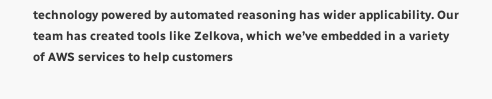technology powered by automated reasoning has wider applicability. Our team has created tools like Zelkova, which we’ve embedded in a variety of AWS services to help customers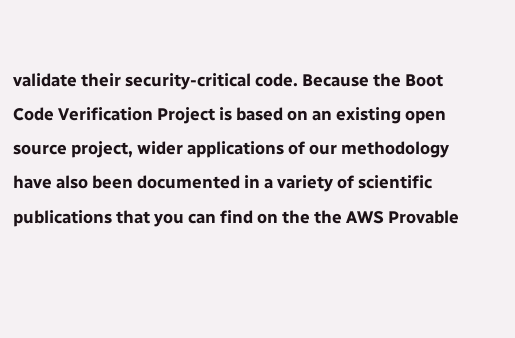validate their security-critical code. Because the Boot Code Verification Project is based on an existing open source project, wider applications of our methodology have also been documented in a variety of scientific publications that you can find on the the AWS Provable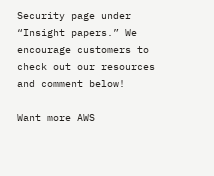Security page under “Insight papers.” We encourage customers to check out our resources and comment below!

Want more AWS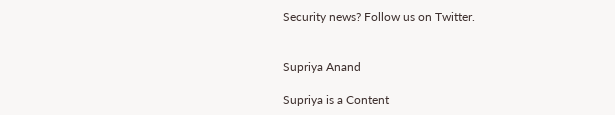Security news? Follow us on Twitter.


Supriya Anand

Supriya is a Content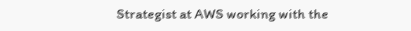Strategist at AWS working with the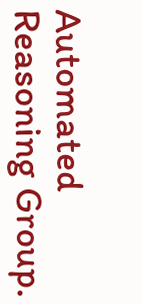Automated Reasoning Group.